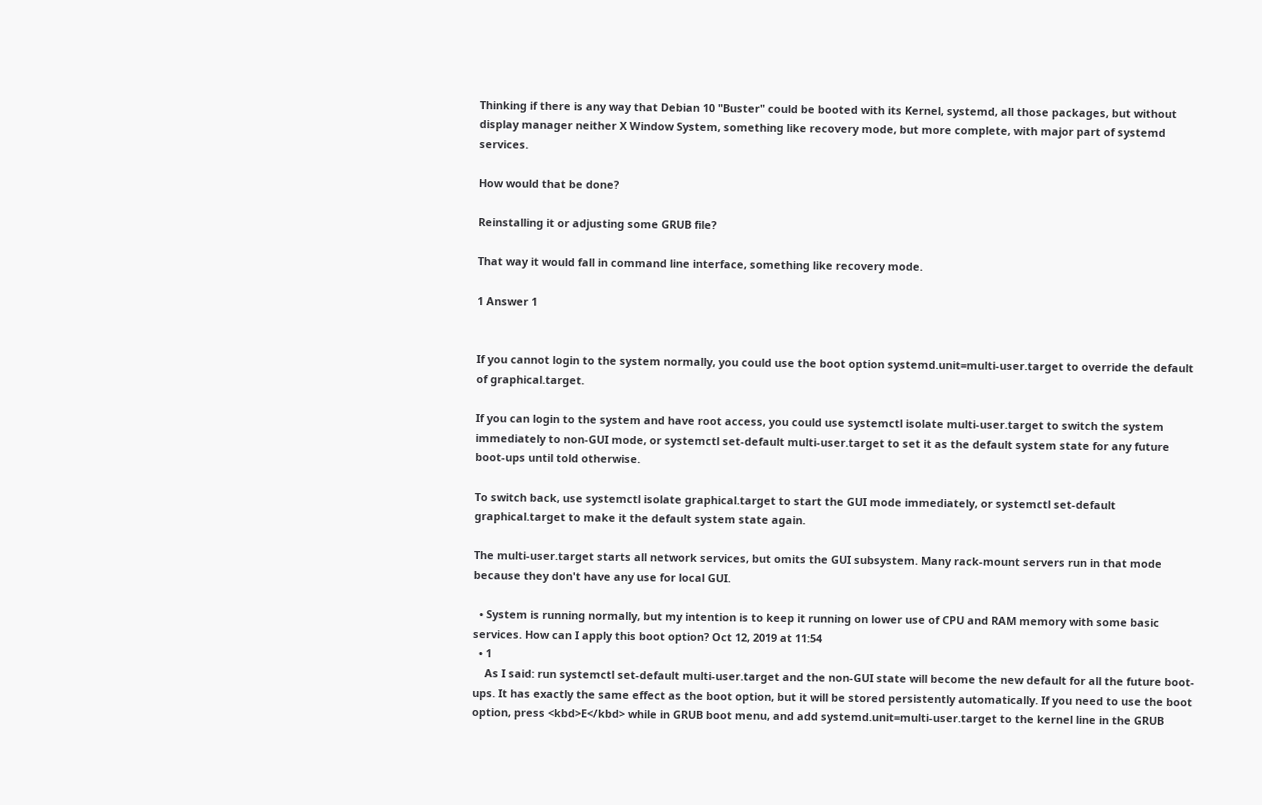Thinking if there is any way that Debian 10 "Buster" could be booted with its Kernel, systemd, all those packages, but without display manager neither X Window System, something like recovery mode, but more complete, with major part of systemd services.

How would that be done?

Reinstalling it or adjusting some GRUB file?

That way it would fall in command line interface, something like recovery mode.

1 Answer 1


If you cannot login to the system normally, you could use the boot option systemd.unit=multi-user.target to override the default of graphical.target.

If you can login to the system and have root access, you could use systemctl isolate multi-user.target to switch the system immediately to non-GUI mode, or systemctl set-default multi-user.target to set it as the default system state for any future boot-ups until told otherwise.

To switch back, use systemctl isolate graphical.target to start the GUI mode immediately, or systemctl set-default graphical.target to make it the default system state again.

The multi-user.target starts all network services, but omits the GUI subsystem. Many rack-mount servers run in that mode because they don't have any use for local GUI.

  • System is running normally, but my intention is to keep it running on lower use of CPU and RAM memory with some basic services. How can I apply this boot option? Oct 12, 2019 at 11:54
  • 1
    As I said: run systemctl set-default multi-user.target and the non-GUI state will become the new default for all the future boot-ups. It has exactly the same effect as the boot option, but it will be stored persistently automatically. If you need to use the boot option, press <kbd>E</kbd> while in GRUB boot menu, and add systemd.unit=multi-user.target to the kernel line in the GRUB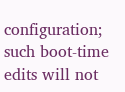configuration; such boot-time edits will not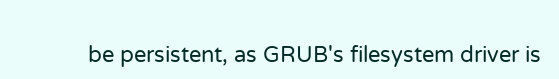be persistent, as GRUB's filesystem driver is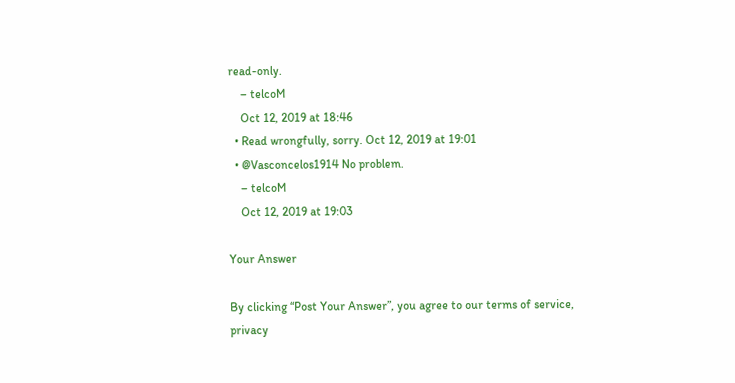read-only.
    – telcoM
    Oct 12, 2019 at 18:46
  • Read wrongfully, sorry. Oct 12, 2019 at 19:01
  • @Vasconcelos1914 No problem.
    – telcoM
    Oct 12, 2019 at 19:03

Your Answer

By clicking “Post Your Answer”, you agree to our terms of service, privacy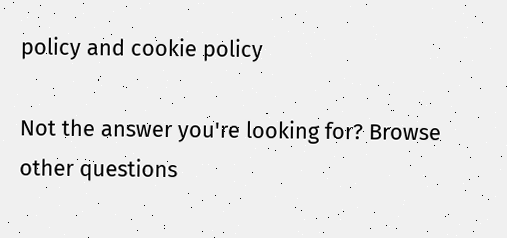policy and cookie policy

Not the answer you're looking for? Browse other questions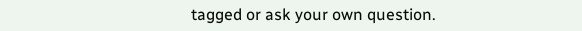tagged or ask your own question.